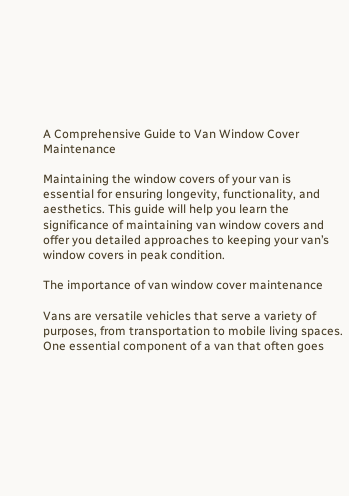A Comprehensive Guide to Van Window Cover Maintenance

Maintaining the window covers of your van is essential for ensuring longevity, functionality, and aesthetics. This guide will help you learn the significance of maintaining van window covers and offer you detailed approaches to keeping your van’s window covers in peak condition.

The importance of van window cover maintenance

Vans are versatile vehicles that serve a variety of purposes, from transportation to mobile living spaces. One essential component of a van that often goes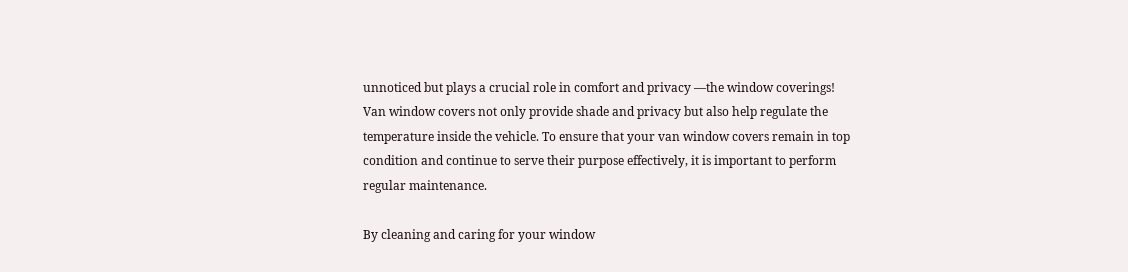unnoticed but plays a crucial role in comfort and privacy —the window coverings! Van window covers not only provide shade and privacy but also help regulate the temperature inside the vehicle. To ensure that your van window covers remain in top condition and continue to serve their purpose effectively, it is important to perform regular maintenance.

By cleaning and caring for your window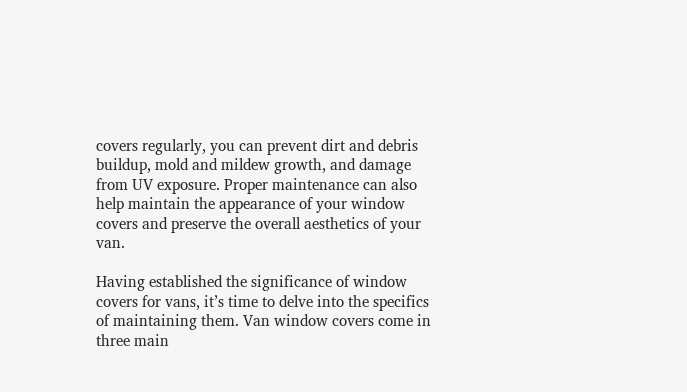covers regularly, you can prevent dirt and debris buildup, mold and mildew growth, and damage from UV exposure. Proper maintenance can also help maintain the appearance of your window covers and preserve the overall aesthetics of your van.

Having established the significance of window covers for vans, it’s time to delve into the specifics of maintaining them. Van window covers come in three main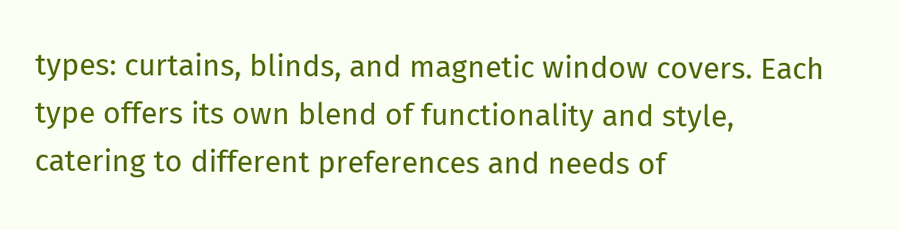types: curtains, blinds, and magnetic window covers. Each type offers its own blend of functionality and style, catering to different preferences and needs of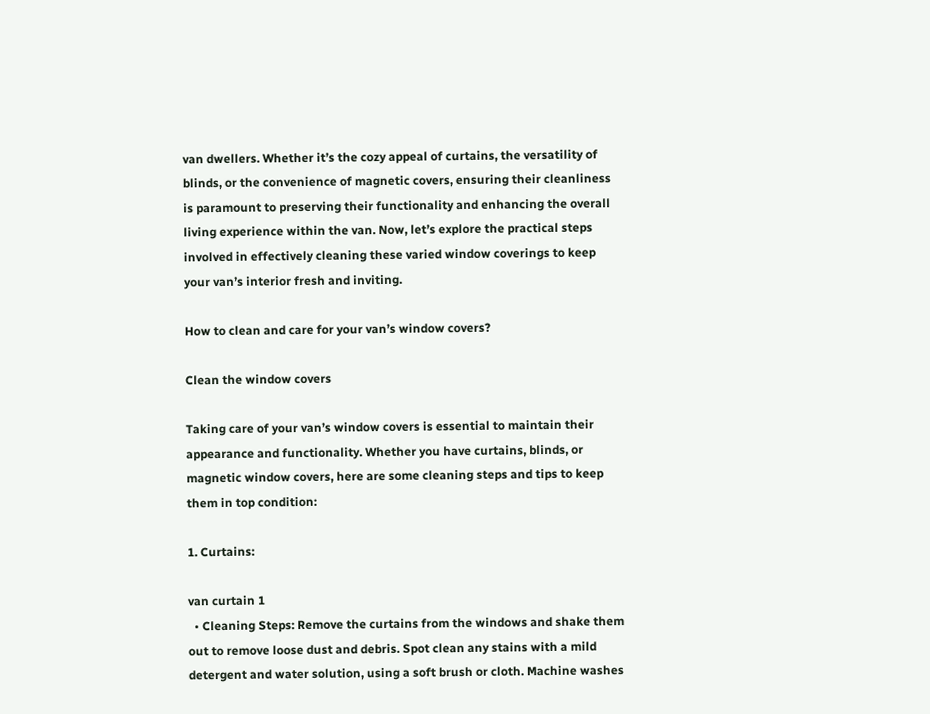van dwellers. Whether it’s the cozy appeal of curtains, the versatility of blinds, or the convenience of magnetic covers, ensuring their cleanliness is paramount to preserving their functionality and enhancing the overall living experience within the van. Now, let’s explore the practical steps involved in effectively cleaning these varied window coverings to keep your van’s interior fresh and inviting.

How to clean and care for your van’s window covers?

Clean the window covers

Taking care of your van’s window covers is essential to maintain their appearance and functionality. Whether you have curtains, blinds, or magnetic window covers, here are some cleaning steps and tips to keep them in top condition:

1. Curtains:

van curtain 1
  • Cleaning Steps: Remove the curtains from the windows and shake them out to remove loose dust and debris. Spot clean any stains with a mild detergent and water solution, using a soft brush or cloth. Machine washes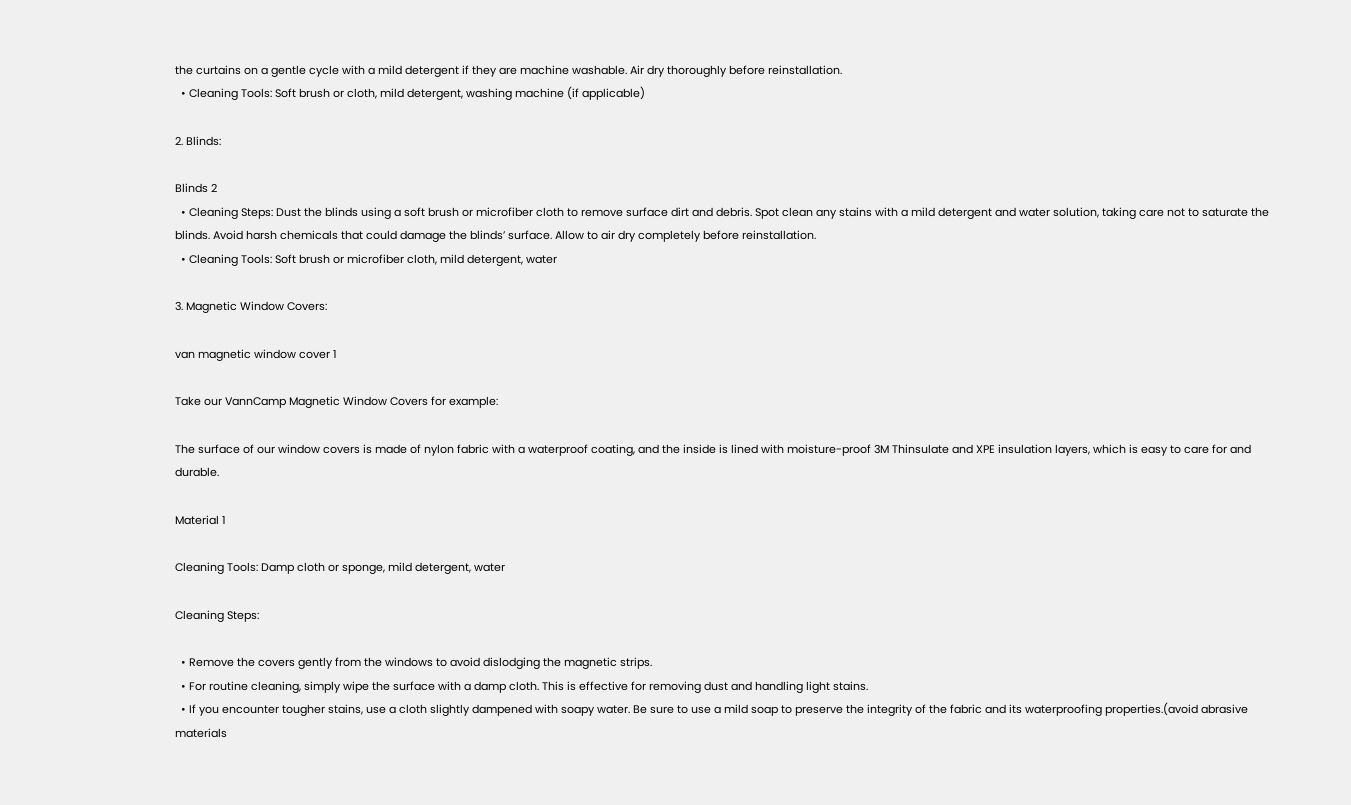the curtains on a gentle cycle with a mild detergent if they are machine washable. Air dry thoroughly before reinstallation.
  • Cleaning Tools: Soft brush or cloth, mild detergent, washing machine (if applicable)

2. Blinds:

Blinds 2
  • Cleaning Steps: Dust the blinds using a soft brush or microfiber cloth to remove surface dirt and debris. Spot clean any stains with a mild detergent and water solution, taking care not to saturate the blinds. Avoid harsh chemicals that could damage the blinds’ surface. Allow to air dry completely before reinstallation.
  • Cleaning Tools: Soft brush or microfiber cloth, mild detergent, water

3. Magnetic Window Covers:

van magnetic window cover 1

Take our VannCamp Magnetic Window Covers for example:

The surface of our window covers is made of nylon fabric with a waterproof coating, and the inside is lined with moisture-proof 3M Thinsulate and XPE insulation layers, which is easy to care for and durable.

Material 1

Cleaning Tools: Damp cloth or sponge, mild detergent, water

Cleaning Steps:

  • Remove the covers gently from the windows to avoid dislodging the magnetic strips.
  • For routine cleaning, simply wipe the surface with a damp cloth. This is effective for removing dust and handling light stains.
  • If you encounter tougher stains, use a cloth slightly dampened with soapy water. Be sure to use a mild soap to preserve the integrity of the fabric and its waterproofing properties.(avoid abrasive materials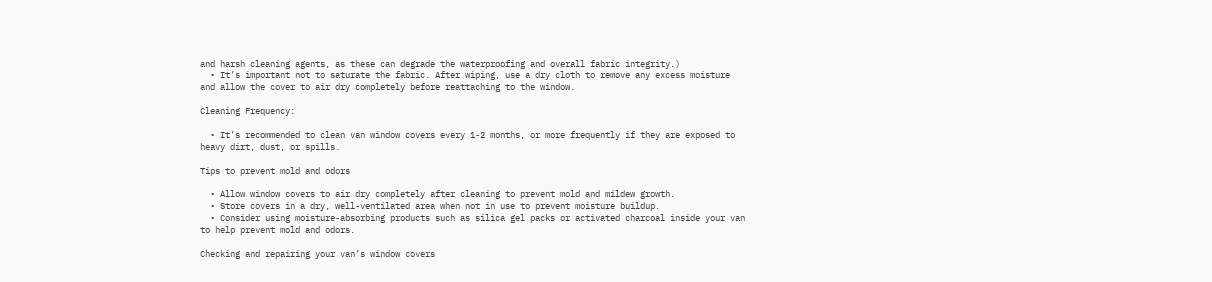and harsh cleaning agents, as these can degrade the waterproofing and overall fabric integrity.)
  • It’s important not to saturate the fabric. After wiping, use a dry cloth to remove any excess moisture and allow the cover to air dry completely before reattaching to the window.

Cleaning Frequency:

  • It’s recommended to clean van window covers every 1-2 months, or more frequently if they are exposed to heavy dirt, dust, or spills.

Tips to prevent mold and odors

  • Allow window covers to air dry completely after cleaning to prevent mold and mildew growth.
  • Store covers in a dry, well-ventilated area when not in use to prevent moisture buildup.
  • Consider using moisture-absorbing products such as silica gel packs or activated charcoal inside your van to help prevent mold and odors.

Checking and repairing your van’s window covers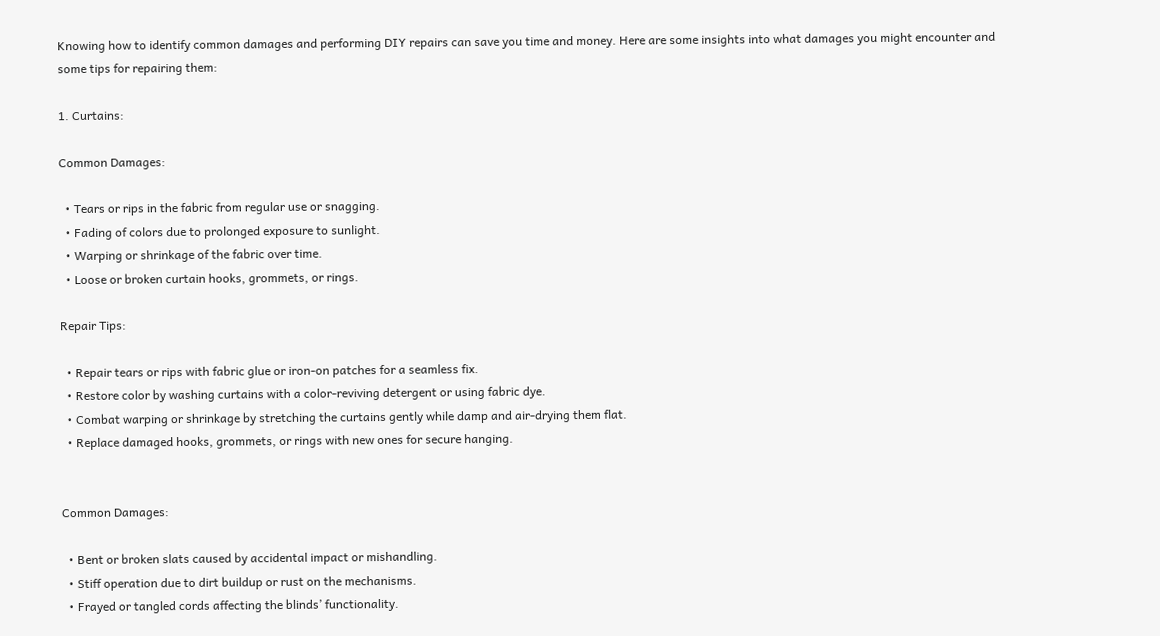Knowing how to identify common damages and performing DIY repairs can save you time and money. Here are some insights into what damages you might encounter and some tips for repairing them:

1. Curtains:

Common Damages:

  • Tears or rips in the fabric from regular use or snagging.
  • Fading of colors due to prolonged exposure to sunlight.
  • Warping or shrinkage of the fabric over time.
  • Loose or broken curtain hooks, grommets, or rings.

Repair Tips:

  • Repair tears or rips with fabric glue or iron-on patches for a seamless fix.
  • Restore color by washing curtains with a color-reviving detergent or using fabric dye.
  • Combat warping or shrinkage by stretching the curtains gently while damp and air-drying them flat.
  • Replace damaged hooks, grommets, or rings with new ones for secure hanging.


Common Damages:

  • Bent or broken slats caused by accidental impact or mishandling.
  • Stiff operation due to dirt buildup or rust on the mechanisms.
  • Frayed or tangled cords affecting the blinds’ functionality.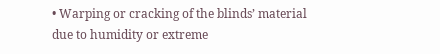• Warping or cracking of the blinds’ material due to humidity or extreme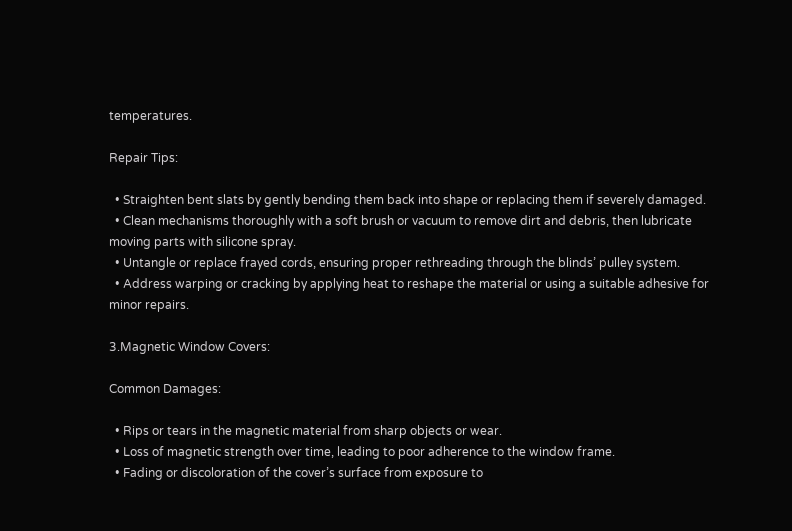temperatures.

Repair Tips:

  • Straighten bent slats by gently bending them back into shape or replacing them if severely damaged.
  • Clean mechanisms thoroughly with a soft brush or vacuum to remove dirt and debris, then lubricate moving parts with silicone spray.
  • Untangle or replace frayed cords, ensuring proper rethreading through the blinds’ pulley system.
  • Address warping or cracking by applying heat to reshape the material or using a suitable adhesive for minor repairs.

3.Magnetic Window Covers:

Common Damages:

  • Rips or tears in the magnetic material from sharp objects or wear.
  • Loss of magnetic strength over time, leading to poor adherence to the window frame.
  • Fading or discoloration of the cover’s surface from exposure to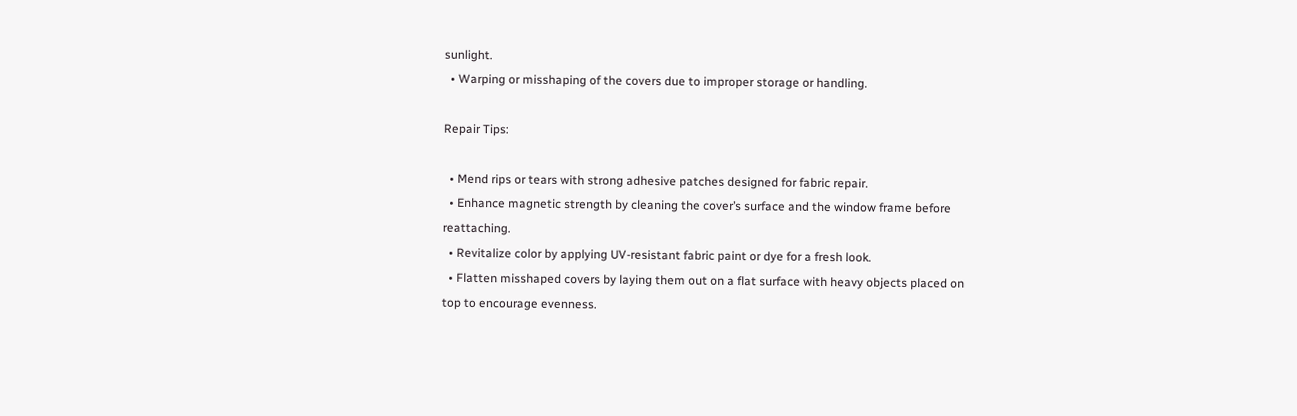sunlight.
  • Warping or misshaping of the covers due to improper storage or handling.

Repair Tips:

  • Mend rips or tears with strong adhesive patches designed for fabric repair.
  • Enhance magnetic strength by cleaning the cover’s surface and the window frame before reattaching.
  • Revitalize color by applying UV-resistant fabric paint or dye for a fresh look.
  • Flatten misshaped covers by laying them out on a flat surface with heavy objects placed on top to encourage evenness.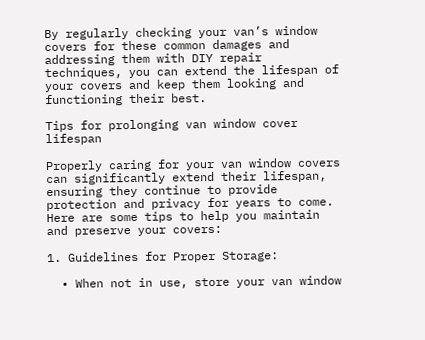By regularly checking your van’s window covers for these common damages and addressing them with DIY repair techniques, you can extend the lifespan of your covers and keep them looking and functioning their best.

Tips for prolonging van window cover lifespan

Properly caring for your van window covers can significantly extend their lifespan, ensuring they continue to provide protection and privacy for years to come. Here are some tips to help you maintain and preserve your covers:

1. Guidelines for Proper Storage:

  • When not in use, store your van window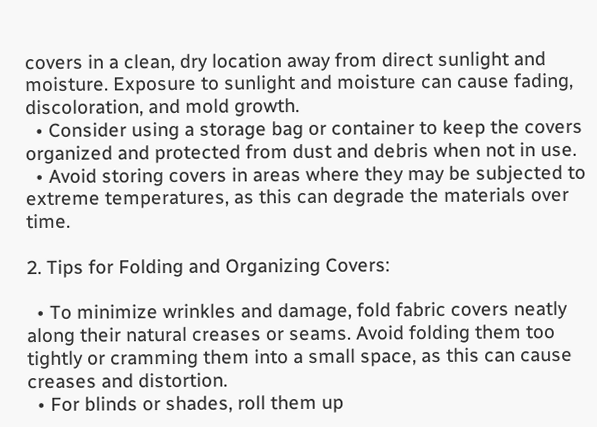covers in a clean, dry location away from direct sunlight and moisture. Exposure to sunlight and moisture can cause fading, discoloration, and mold growth.
  • Consider using a storage bag or container to keep the covers organized and protected from dust and debris when not in use.
  • Avoid storing covers in areas where they may be subjected to extreme temperatures, as this can degrade the materials over time.

2. Tips for Folding and Organizing Covers:

  • To minimize wrinkles and damage, fold fabric covers neatly along their natural creases or seams. Avoid folding them too tightly or cramming them into a small space, as this can cause creases and distortion.
  • For blinds or shades, roll them up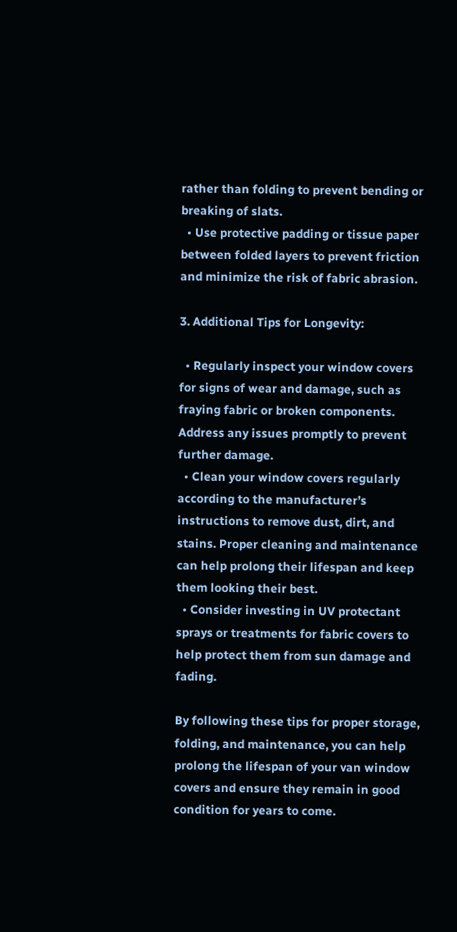rather than folding to prevent bending or breaking of slats.
  • Use protective padding or tissue paper between folded layers to prevent friction and minimize the risk of fabric abrasion.

3. Additional Tips for Longevity:

  • Regularly inspect your window covers for signs of wear and damage, such as fraying fabric or broken components. Address any issues promptly to prevent further damage.
  • Clean your window covers regularly according to the manufacturer’s instructions to remove dust, dirt, and stains. Proper cleaning and maintenance can help prolong their lifespan and keep them looking their best.
  • Consider investing in UV protectant sprays or treatments for fabric covers to help protect them from sun damage and fading.

By following these tips for proper storage, folding, and maintenance, you can help prolong the lifespan of your van window covers and ensure they remain in good condition for years to come.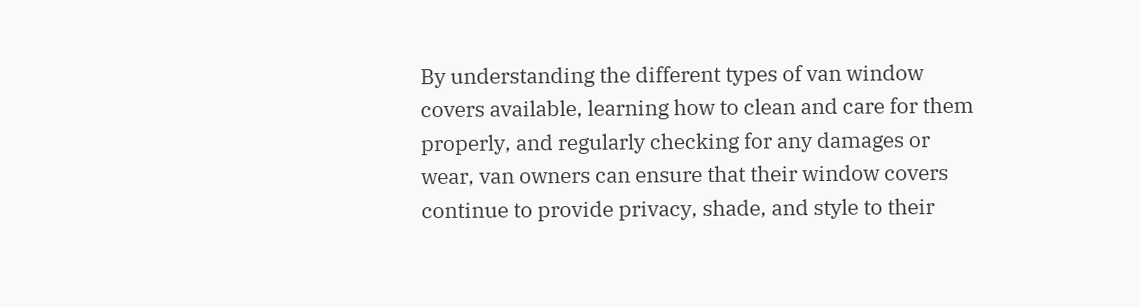By understanding the different types of van window covers available, learning how to clean and care for them properly, and regularly checking for any damages or wear, van owners can ensure that their window covers continue to provide privacy, shade, and style to their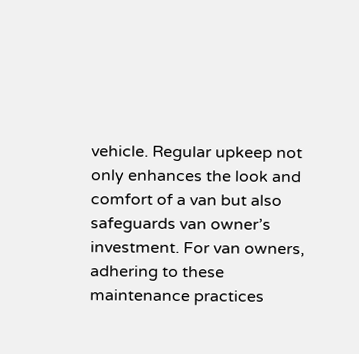vehicle. Regular upkeep not only enhances the look and comfort of a van but also safeguards van owner’s investment. For van owners, adhering to these maintenance practices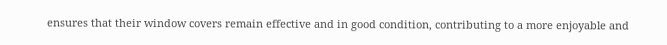ensures that their window covers remain effective and in good condition, contributing to a more enjoyable and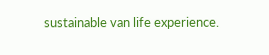sustainable van life experience.